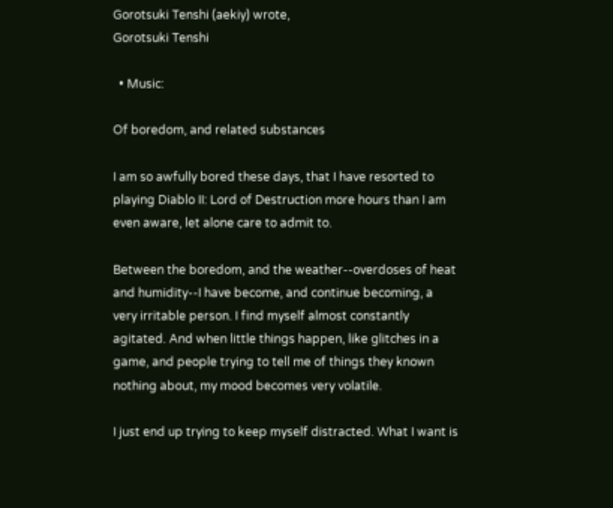Gorotsuki Tenshi (aekiy) wrote,
Gorotsuki Tenshi

  • Music:

Of boredom, and related substances

I am so awfully bored these days, that I have resorted to playing Diablo II: Lord of Destruction more hours than I am even aware, let alone care to admit to.

Between the boredom, and the weather--overdoses of heat and humidity--I have become, and continue becoming, a very irritable person. I find myself almost constantly agitated. And when little things happen, like glitches in a game, and people trying to tell me of things they known nothing about, my mood becomes very volatile.

I just end up trying to keep myself distracted. What I want is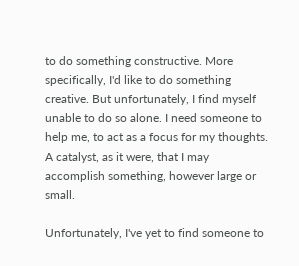to do something constructive. More specifically, I'd like to do something creative. But unfortunately, I find myself unable to do so alone. I need someone to help me, to act as a focus for my thoughts. A catalyst, as it were, that I may accomplish something, however large or small.

Unfortunately, I've yet to find someone to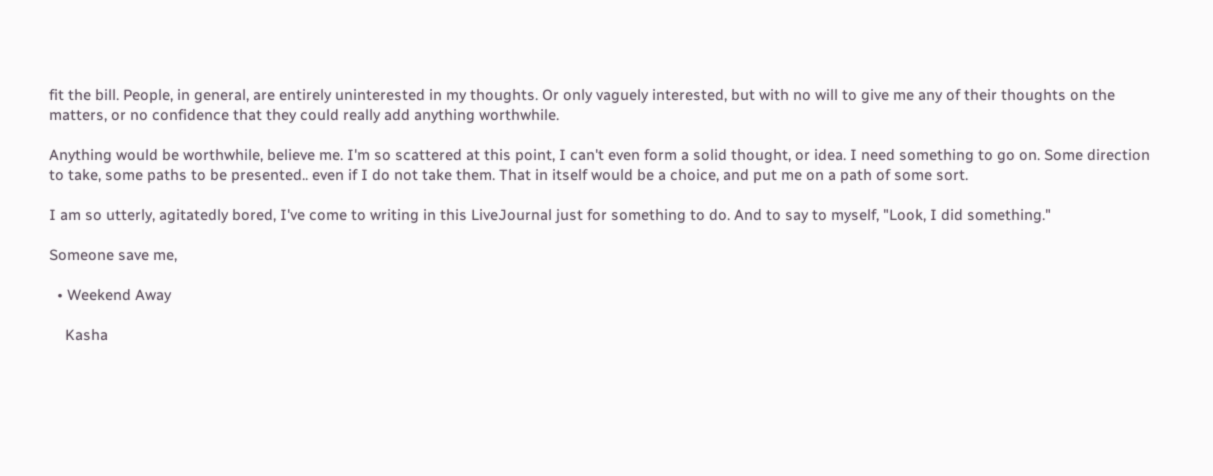fit the bill. People, in general, are entirely uninterested in my thoughts. Or only vaguely interested, but with no will to give me any of their thoughts on the matters, or no confidence that they could really add anything worthwhile.

Anything would be worthwhile, believe me. I'm so scattered at this point, I can't even form a solid thought, or idea. I need something to go on. Some direction to take, some paths to be presented.. even if I do not take them. That in itself would be a choice, and put me on a path of some sort.

I am so utterly, agitatedly bored, I've come to writing in this LiveJournal just for something to do. And to say to myself, "Look, I did something."

Someone save me,

  • Weekend Away

    Kasha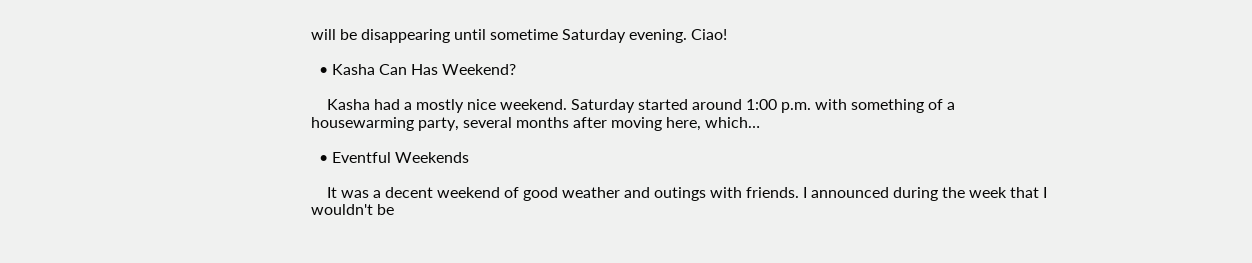will be disappearing until sometime Saturday evening. Ciao!

  • Kasha Can Has Weekend?

    Kasha had a mostly nice weekend. Saturday started around 1:00 p.m. with something of a housewarming party, several months after moving here, which…

  • Eventful Weekends

    It was a decent weekend of good weather and outings with friends. I announced during the week that I wouldn't be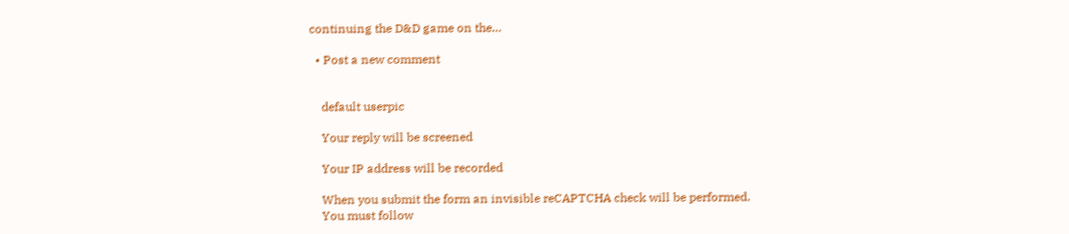continuing the D&D game on the…

  • Post a new comment


    default userpic

    Your reply will be screened

    Your IP address will be recorded

    When you submit the form an invisible reCAPTCHA check will be performed.
    You must follow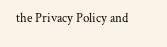the Privacy Policy and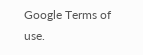Google Terms of use.